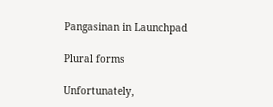Pangasinan in Launchpad

Plural forms

Unfortunately,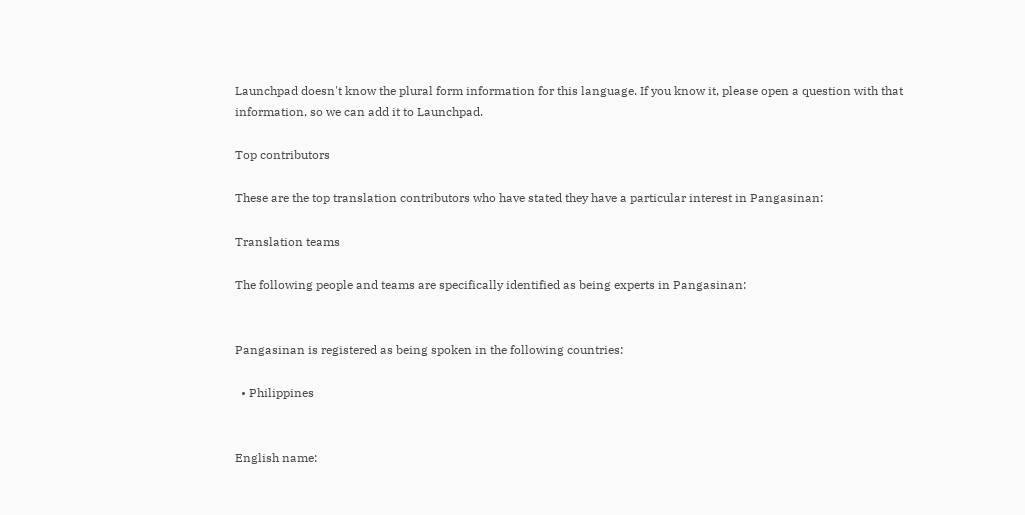Launchpad doesn't know the plural form information for this language. If you know it, please open a question with that information, so we can add it to Launchpad.

Top contributors

These are the top translation contributors who have stated they have a particular interest in Pangasinan:

Translation teams

The following people and teams are specifically identified as being experts in Pangasinan:


Pangasinan is registered as being spoken in the following countries:

  • Philippines


English name: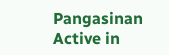Pangasinan
Active in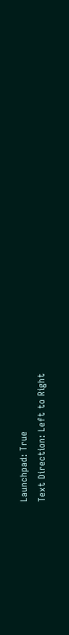Launchpad: True
Text Direction: Left to Right